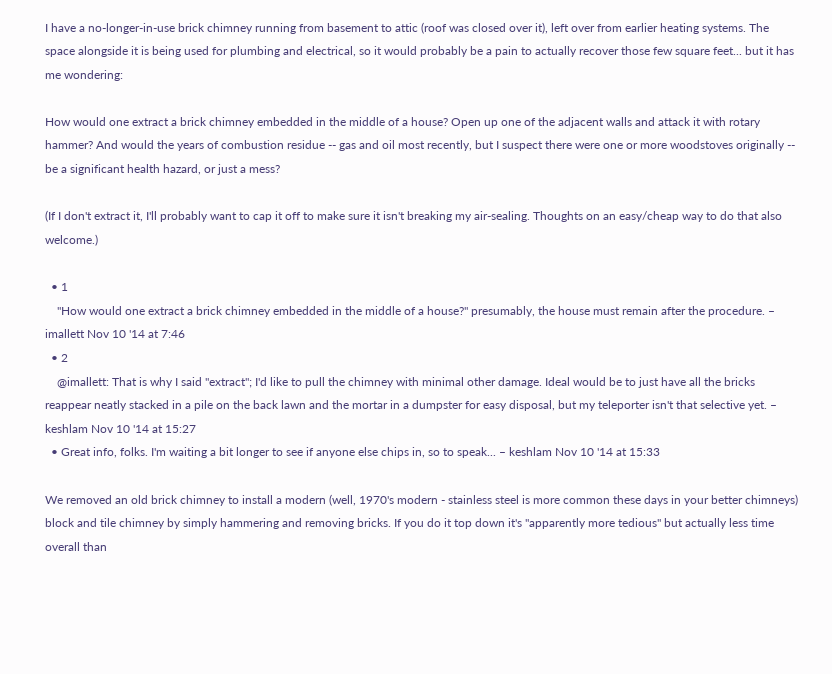I have a no-longer-in-use brick chimney running from basement to attic (roof was closed over it), left over from earlier heating systems. The space alongside it is being used for plumbing and electrical, so it would probably be a pain to actually recover those few square feet... but it has me wondering:

How would one extract a brick chimney embedded in the middle of a house? Open up one of the adjacent walls and attack it with rotary hammer? And would the years of combustion residue -- gas and oil most recently, but I suspect there were one or more woodstoves originally -- be a significant health hazard, or just a mess?

(If I don't extract it, I'll probably want to cap it off to make sure it isn't breaking my air-sealing. Thoughts on an easy/cheap way to do that also welcome.)

  • 1
    "How would one extract a brick chimney embedded in the middle of a house?" presumably, the house must remain after the procedure. – imallett Nov 10 '14 at 7:46
  • 2
    @imallett: That is why I said "extract"; I'd like to pull the chimney with minimal other damage. Ideal would be to just have all the bricks reappear neatly stacked in a pile on the back lawn and the mortar in a dumpster for easy disposal, but my teleporter isn't that selective yet. – keshlam Nov 10 '14 at 15:27
  • Great info, folks. I'm waiting a bit longer to see if anyone else chips in, so to speak... – keshlam Nov 10 '14 at 15:33

We removed an old brick chimney to install a modern (well, 1970's modern - stainless steel is more common these days in your better chimneys) block and tile chimney by simply hammering and removing bricks. If you do it top down it's "apparently more tedious" but actually less time overall than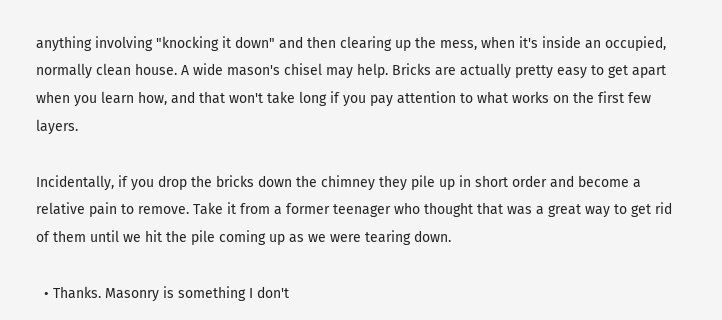anything involving "knocking it down" and then clearing up the mess, when it's inside an occupied, normally clean house. A wide mason's chisel may help. Bricks are actually pretty easy to get apart when you learn how, and that won't take long if you pay attention to what works on the first few layers.

Incidentally, if you drop the bricks down the chimney they pile up in short order and become a relative pain to remove. Take it from a former teenager who thought that was a great way to get rid of them until we hit the pile coming up as we were tearing down.

  • Thanks. Masonry is something I don't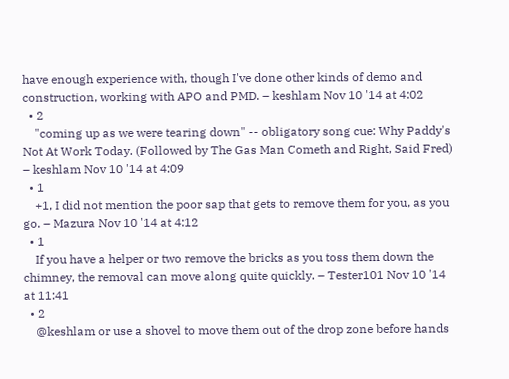have enough experience with, though I've done other kinds of demo and construction, working with APO and PMD. – keshlam Nov 10 '14 at 4:02
  • 2
    "coming up as we were tearing down" -- obligatory song cue: Why Paddy's Not At Work Today. (Followed by The Gas Man Cometh and Right, Said Fred) – keshlam Nov 10 '14 at 4:09
  • 1
    +1, I did not mention the poor sap that gets to remove them for you, as you go. – Mazura Nov 10 '14 at 4:12
  • 1
    If you have a helper or two remove the bricks as you toss them down the chimney, the removal can move along quite quickly. – Tester101 Nov 10 '14 at 11:41
  • 2
    @keshlam or use a shovel to move them out of the drop zone before hands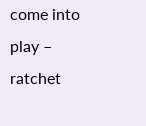come into play – ratchet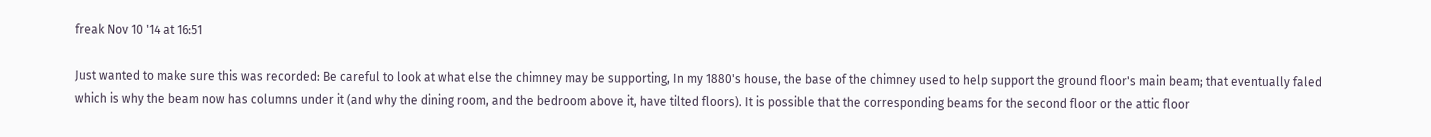freak Nov 10 '14 at 16:51

Just wanted to make sure this was recorded: Be careful to look at what else the chimney may be supporting, In my 1880's house, the base of the chimney used to help support the ground floor's main beam; that eventually faled which is why the beam now has columns under it (and why the dining room, and the bedroom above it, have tilted floors). It is possible that the corresponding beams for the second floor or the attic floor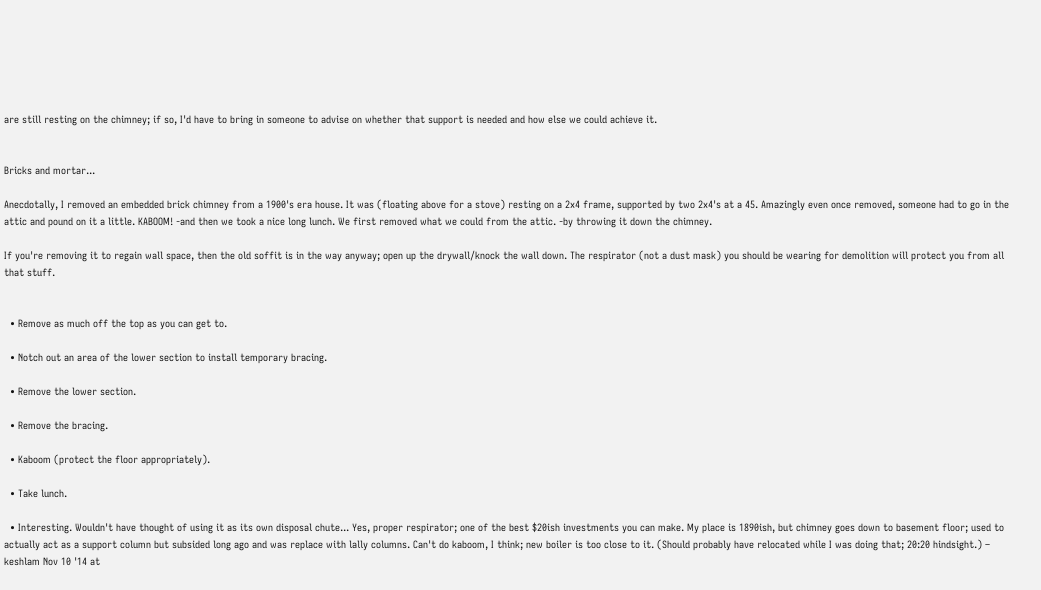are still resting on the chimney; if so, I'd have to bring in someone to advise on whether that support is needed and how else we could achieve it.


Bricks and mortar...

Anecdotally, I removed an embedded brick chimney from a 1900's era house. It was (floating above for a stove) resting on a 2x4 frame, supported by two 2x4's at a 45. Amazingly even once removed, someone had to go in the attic and pound on it a little. KABOOM! -and then we took a nice long lunch. We first removed what we could from the attic. -by throwing it down the chimney.

If you're removing it to regain wall space, then the old soffit is in the way anyway; open up the drywall/knock the wall down. The respirator (not a dust mask) you should be wearing for demolition will protect you from all that stuff.


  • Remove as much off the top as you can get to.

  • Notch out an area of the lower section to install temporary bracing.

  • Remove the lower section.

  • Remove the bracing.

  • Kaboom (protect the floor appropriately).

  • Take lunch.

  • Interesting. Wouldn't have thought of using it as its own disposal chute... Yes, proper respirator; one of the best $20ish investments you can make. My place is 1890ish, but chimney goes down to basement floor; used to actually act as a support column but subsided long ago and was replace with lally columns. Can't do kaboom, I think; new boiler is too close to it. (Should probably have relocated while I was doing that; 20:20 hindsight.) – keshlam Nov 10 '14 at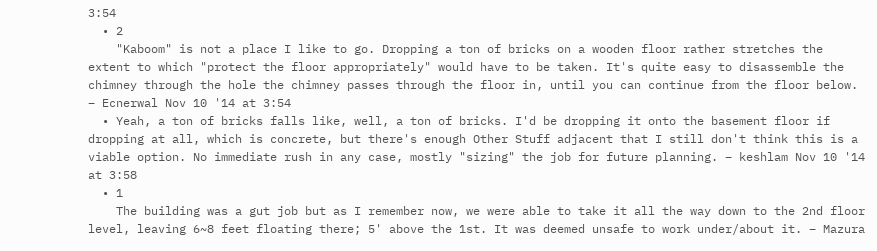3:54
  • 2
    "Kaboom" is not a place I like to go. Dropping a ton of bricks on a wooden floor rather stretches the extent to which "protect the floor appropriately" would have to be taken. It's quite easy to disassemble the chimney through the hole the chimney passes through the floor in, until you can continue from the floor below. – Ecnerwal Nov 10 '14 at 3:54
  • Yeah, a ton of bricks falls like, well, a ton of bricks. I'd be dropping it onto the basement floor if dropping at all, which is concrete, but there's enough Other Stuff adjacent that I still don't think this is a viable option. No immediate rush in any case, mostly "sizing" the job for future planning. – keshlam Nov 10 '14 at 3:58
  • 1
    The building was a gut job but as I remember now, we were able to take it all the way down to the 2nd floor level, leaving 6~8 feet floating there; 5' above the 1st. It was deemed unsafe to work under/about it. – Mazura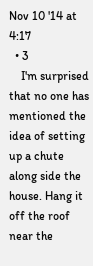Nov 10 '14 at 4:17
  • 3
    I'm surprised that no one has mentioned the idea of setting up a chute along side the house. Hang it off the roof near the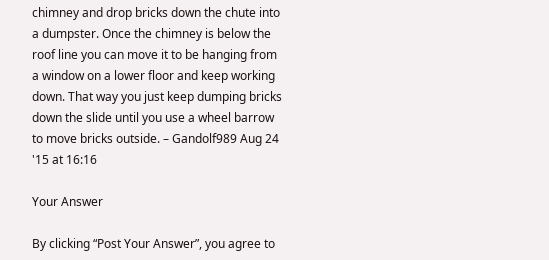chimney and drop bricks down the chute into a dumpster. Once the chimney is below the roof line you can move it to be hanging from a window on a lower floor and keep working down. That way you just keep dumping bricks down the slide until you use a wheel barrow to move bricks outside. – Gandolf989 Aug 24 '15 at 16:16

Your Answer

By clicking “Post Your Answer”, you agree to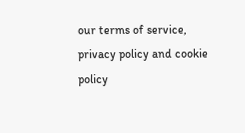our terms of service, privacy policy and cookie policy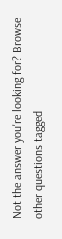Not the answer you're looking for? Browse other questions tagged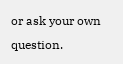or ask your own question.